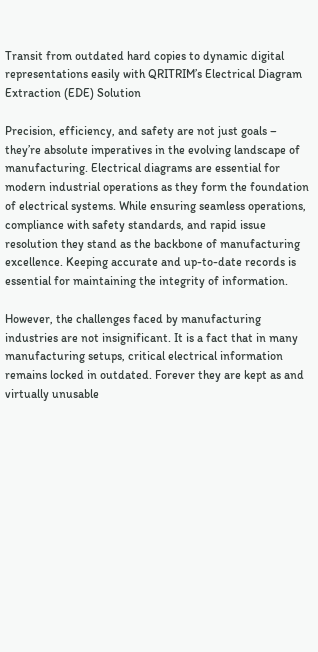Transit from outdated hard copies to dynamic digital representations easily with QRITRIM’s Electrical Diagram Extraction (EDE) Solution

Precision, efficiency, and safety are not just goals – they’re absolute imperatives in the evolving landscape of manufacturing. Electrical diagrams are essential for modern industrial operations as they form the foundation of electrical systems. While ensuring seamless operations, compliance with safety standards, and rapid issue resolution they stand as the backbone of manufacturing excellence. Keeping accurate and up-to-date records is essential for maintaining the integrity of information.

However, the challenges faced by manufacturing industries are not insignificant. It is a fact that in many manufacturing setups, critical electrical information remains locked in outdated. Forever they are kept as and virtually unusable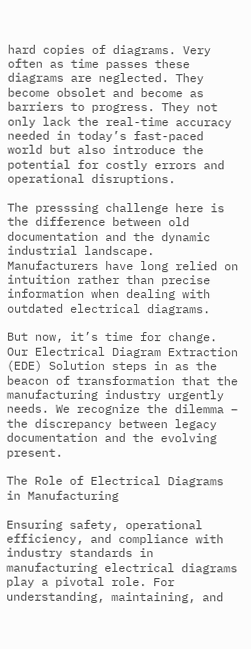hard copies of diagrams. Very often as time passes these diagrams are neglected. They become obsolet and become as barriers to progress. They not only lack the real-time accuracy needed in today’s fast-paced world but also introduce the potential for costly errors and operational disruptions.

The presssing challenge here is the difference between old documentation and the dynamic industrial landscape. Manufacturers have long relied on intuition rather than precise information when dealing with outdated electrical diagrams.

But now, it’s time for change. Our Electrical Diagram Extraction (EDE) Solution steps in as the beacon of transformation that the manufacturing industry urgently needs. We recognize the dilemma – the discrepancy between legacy documentation and the evolving present.

The Role of Electrical Diagrams in Manufacturing

Ensuring safety, operational efficiency, and compliance with industry standards in manufacturing electrical diagrams play a pivotal role. For understanding, maintaining, and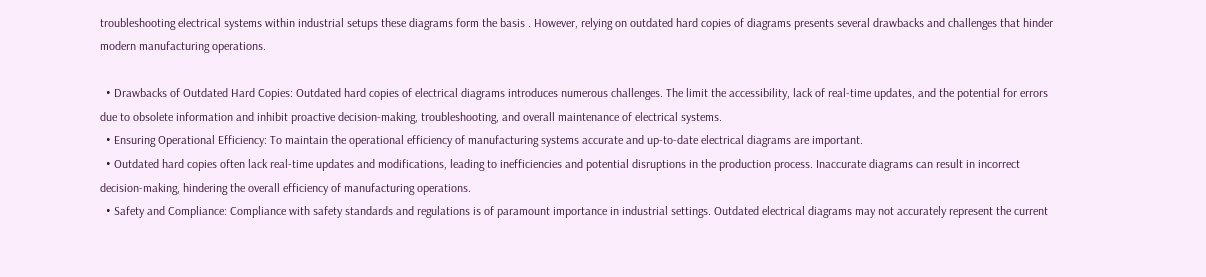troubleshooting electrical systems within industrial setups these diagrams form the basis . However, relying on outdated hard copies of diagrams presents several drawbacks and challenges that hinder modern manufacturing operations.

  • Drawbacks of Outdated Hard Copies: Outdated hard copies of electrical diagrams introduces numerous challenges. The limit the accessibility, lack of real-time updates, and the potential for errors due to obsolete information and inhibit proactive decision-making, troubleshooting, and overall maintenance of electrical systems.
  • Ensuring Operational Efficiency: To maintain the operational efficiency of manufacturing systems accurate and up-to-date electrical diagrams are important.
  • Outdated hard copies often lack real-time updates and modifications, leading to inefficiencies and potential disruptions in the production process. Inaccurate diagrams can result in incorrect decision-making, hindering the overall efficiency of manufacturing operations.
  • Safety and Compliance: Compliance with safety standards and regulations is of paramount importance in industrial settings. Outdated electrical diagrams may not accurately represent the current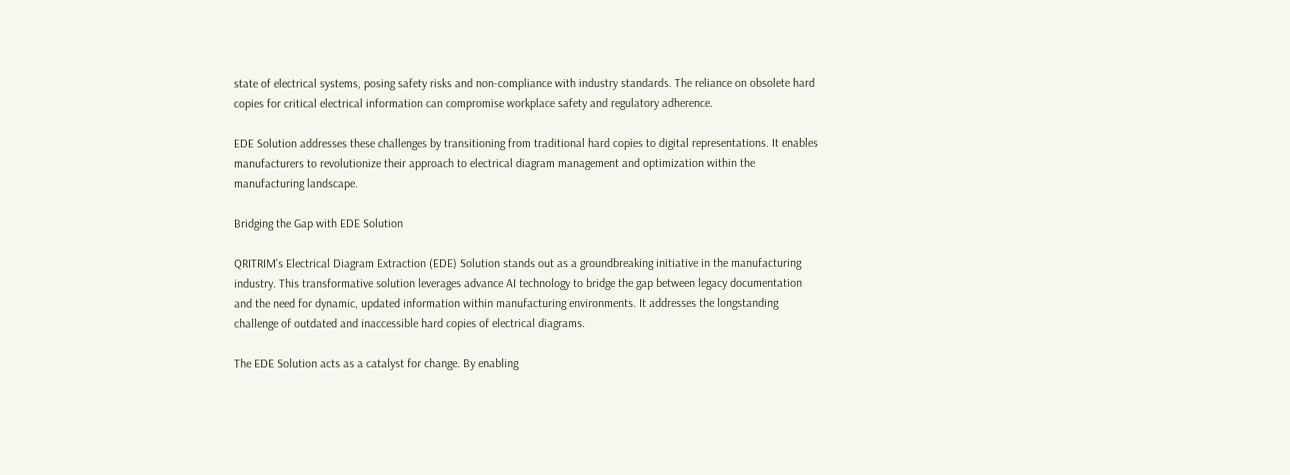state of electrical systems, posing safety risks and non-compliance with industry standards. The reliance on obsolete hard copies for critical electrical information can compromise workplace safety and regulatory adherence.

EDE Solution addresses these challenges by transitioning from traditional hard copies to digital representations. It enables manufacturers to revolutionize their approach to electrical diagram management and optimization within the manufacturing landscape.

Bridging the Gap with EDE Solution

QRITRIM’s Electrical Diagram Extraction (EDE) Solution stands out as a groundbreaking initiative in the manufacturing industry. This transformative solution leverages advance AI technology to bridge the gap between legacy documentation and the need for dynamic, updated information within manufacturing environments. It addresses the longstanding challenge of outdated and inaccessible hard copies of electrical diagrams.

The EDE Solution acts as a catalyst for change. By enabling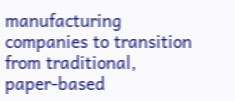manufacturing companies to transition from traditional, paper-based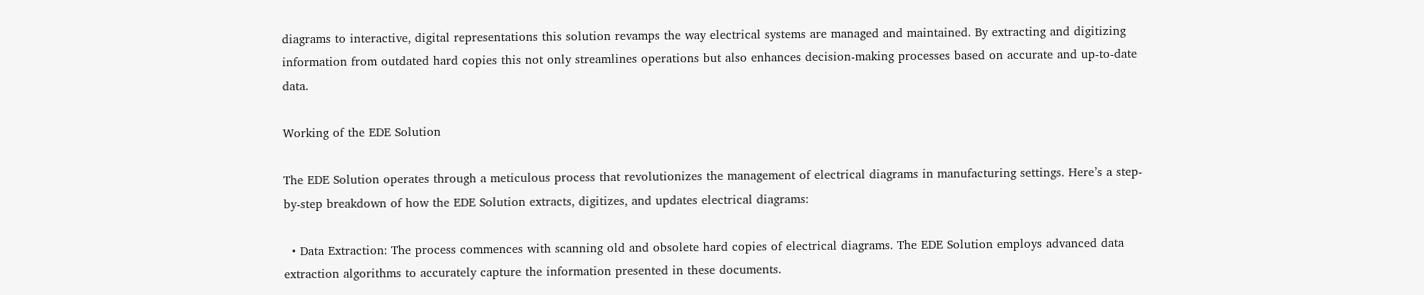diagrams to interactive, digital representations this solution revamps the way electrical systems are managed and maintained. By extracting and digitizing information from outdated hard copies this not only streamlines operations but also enhances decision-making processes based on accurate and up-to-date data.

Working of the EDE Solution

The EDE Solution operates through a meticulous process that revolutionizes the management of electrical diagrams in manufacturing settings. Here’s a step-by-step breakdown of how the EDE Solution extracts, digitizes, and updates electrical diagrams:

  • Data Extraction: The process commences with scanning old and obsolete hard copies of electrical diagrams. The EDE Solution employs advanced data extraction algorithms to accurately capture the information presented in these documents.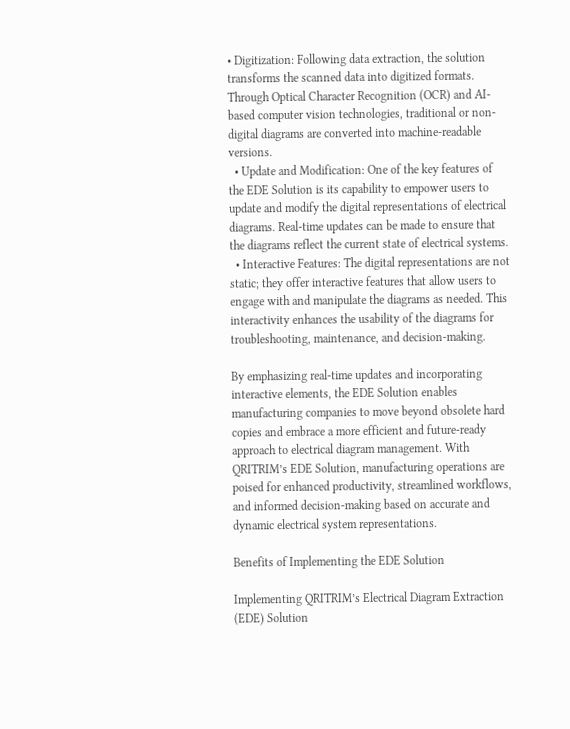• Digitization: Following data extraction, the solution transforms the scanned data into digitized formats. Through Optical Character Recognition (OCR) and AI-based computer vision technologies, traditional or non-digital diagrams are converted into machine-readable versions.
  • Update and Modification: One of the key features of the EDE Solution is its capability to empower users to update and modify the digital representations of electrical diagrams. Real-time updates can be made to ensure that the diagrams reflect the current state of electrical systems.
  • Interactive Features: The digital representations are not static; they offer interactive features that allow users to engage with and manipulate the diagrams as needed. This interactivity enhances the usability of the diagrams for troubleshooting, maintenance, and decision-making.

By emphasizing real-time updates and incorporating interactive elements, the EDE Solution enables manufacturing companies to move beyond obsolete hard copies and embrace a more efficient and future-ready approach to electrical diagram management. With QRITRIM’s EDE Solution, manufacturing operations are poised for enhanced productivity, streamlined workflows, and informed decision-making based on accurate and dynamic electrical system representations.

Benefits of Implementing the EDE Solution

Implementing QRITRIM’s Electrical Diagram Extraction (EDE) Solution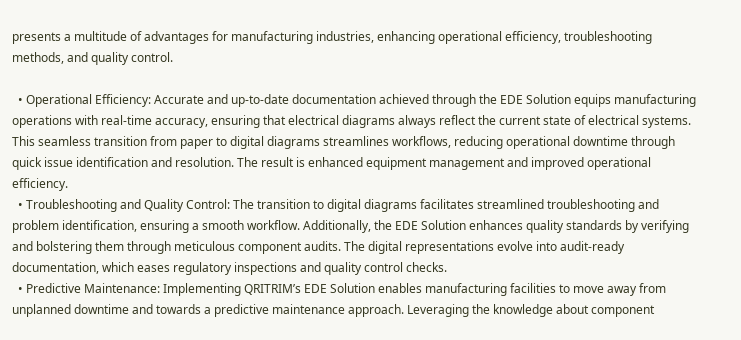presents a multitude of advantages for manufacturing industries, enhancing operational efficiency, troubleshooting methods, and quality control.

  • Operational Efficiency: Accurate and up-to-date documentation achieved through the EDE Solution equips manufacturing operations with real-time accuracy, ensuring that electrical diagrams always reflect the current state of electrical systems. This seamless transition from paper to digital diagrams streamlines workflows, reducing operational downtime through quick issue identification and resolution. The result is enhanced equipment management and improved operational efficiency.
  • Troubleshooting and Quality Control: The transition to digital diagrams facilitates streamlined troubleshooting and problem identification, ensuring a smooth workflow. Additionally, the EDE Solution enhances quality standards by verifying and bolstering them through meticulous component audits. The digital representations evolve into audit-ready documentation, which eases regulatory inspections and quality control checks.
  • Predictive Maintenance: Implementing QRITRIM’s EDE Solution enables manufacturing facilities to move away from unplanned downtime and towards a predictive maintenance approach. Leveraging the knowledge about component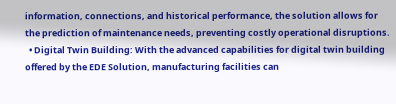information, connections, and historical performance, the solution allows for the prediction of maintenance needs, preventing costly operational disruptions.
  • Digital Twin Building: With the advanced capabilities for digital twin building offered by the EDE Solution, manufacturing facilities can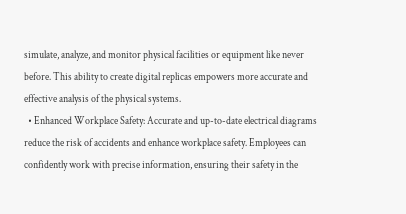simulate, analyze, and monitor physical facilities or equipment like never before. This ability to create digital replicas empowers more accurate and effective analysis of the physical systems.
  • Enhanced Workplace Safety: Accurate and up-to-date electrical diagrams reduce the risk of accidents and enhance workplace safety. Employees can confidently work with precise information, ensuring their safety in the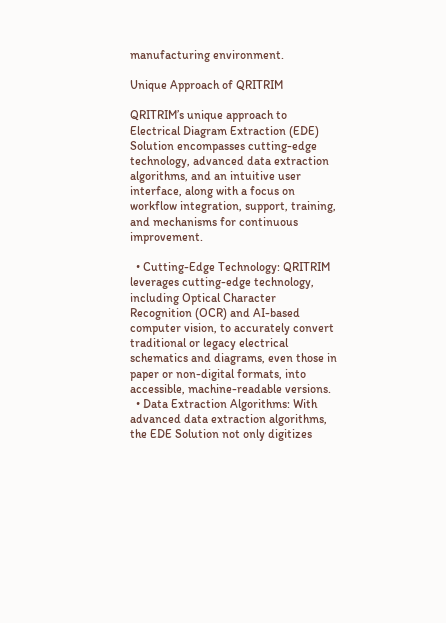manufacturing environment.

Unique Approach of QRITRIM

QRITRIM’s unique approach to Electrical Diagram Extraction (EDE) Solution encompasses cutting-edge technology, advanced data extraction algorithms, and an intuitive user interface, along with a focus on workflow integration, support, training, and mechanisms for continuous improvement.

  • Cutting-Edge Technology: QRITRIM leverages cutting-edge technology, including Optical Character Recognition (OCR) and AI-based computer vision, to accurately convert traditional or legacy electrical schematics and diagrams, even those in paper or non-digital formats, into accessible, machine-readable versions.
  • Data Extraction Algorithms: With advanced data extraction algorithms, the EDE Solution not only digitizes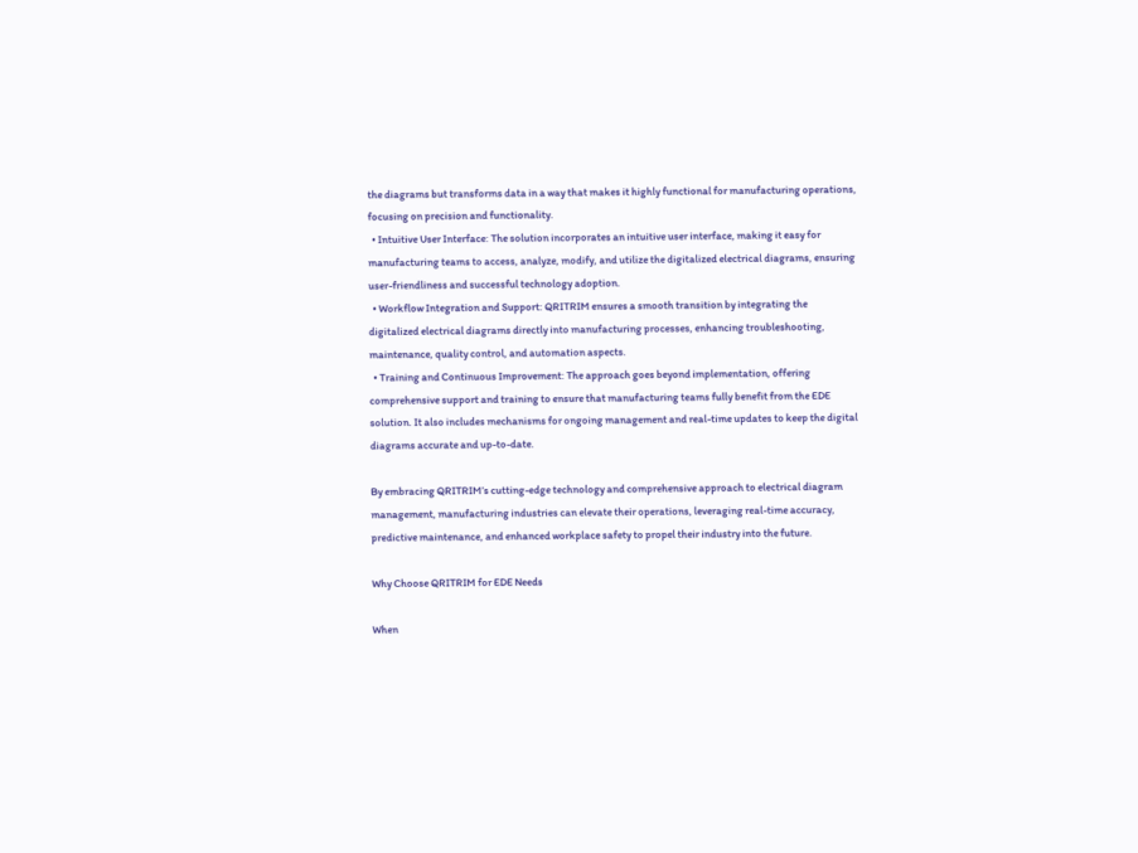the diagrams but transforms data in a way that makes it highly functional for manufacturing operations, focusing on precision and functionality.
  • Intuitive User Interface: The solution incorporates an intuitive user interface, making it easy for manufacturing teams to access, analyze, modify, and utilize the digitalized electrical diagrams, ensuring user-friendliness and successful technology adoption.
  • Workflow Integration and Support: QRITRIM ensures a smooth transition by integrating the digitalized electrical diagrams directly into manufacturing processes, enhancing troubleshooting, maintenance, quality control, and automation aspects.
  • Training and Continuous Improvement: The approach goes beyond implementation, offering comprehensive support and training to ensure that manufacturing teams fully benefit from the EDE solution. It also includes mechanisms for ongoing management and real-time updates to keep the digital diagrams accurate and up-to-date.

By embracing QRITRIM’s cutting-edge technology and comprehensive approach to electrical diagram management, manufacturing industries can elevate their operations, leveraging real-time accuracy, predictive maintenance, and enhanced workplace safety to propel their industry into the future.

Why Choose QRITRIM for EDE Needs

When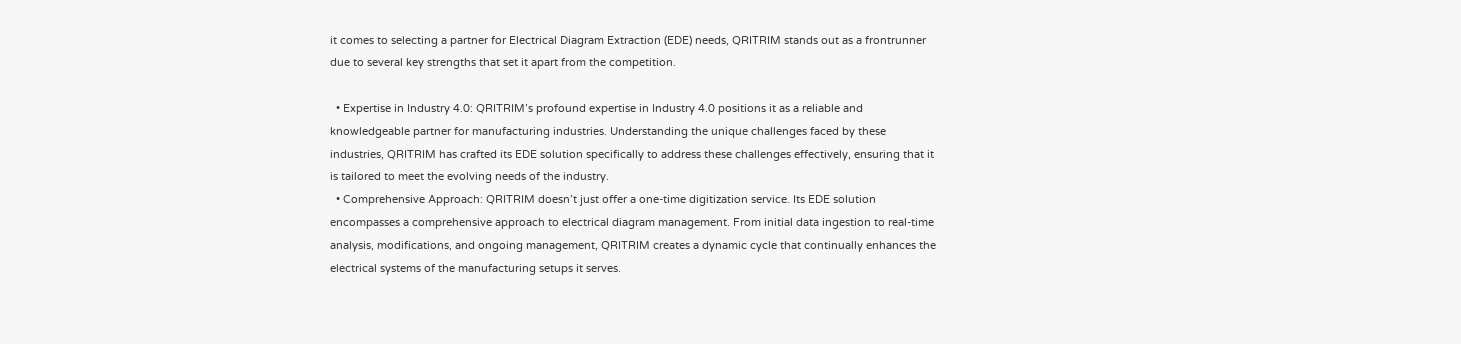it comes to selecting a partner for Electrical Diagram Extraction (EDE) needs, QRITRIM stands out as a frontrunner due to several key strengths that set it apart from the competition.

  • Expertise in Industry 4.0: QRITRIM’s profound expertise in Industry 4.0 positions it as a reliable and knowledgeable partner for manufacturing industries. Understanding the unique challenges faced by these industries, QRITRIM has crafted its EDE solution specifically to address these challenges effectively, ensuring that it is tailored to meet the evolving needs of the industry.
  • Comprehensive Approach: QRITRIM doesn’t just offer a one-time digitization service. Its EDE solution encompasses a comprehensive approach to electrical diagram management. From initial data ingestion to real-time analysis, modifications, and ongoing management, QRITRIM creates a dynamic cycle that continually enhances the electrical systems of the manufacturing setups it serves.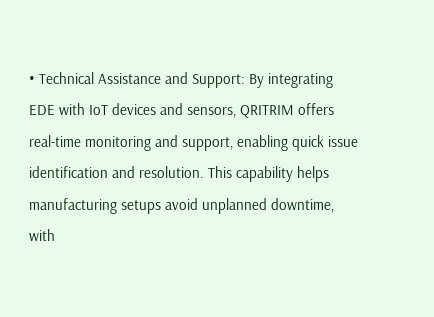• Technical Assistance and Support: By integrating EDE with IoT devices and sensors, QRITRIM offers real-time monitoring and support, enabling quick issue identification and resolution. This capability helps manufacturing setups avoid unplanned downtime, with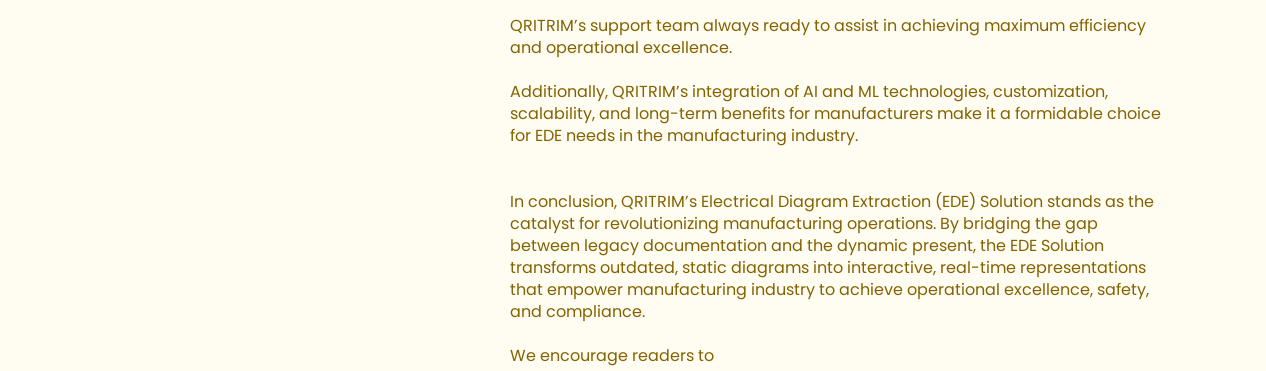QRITRIM’s support team always ready to assist in achieving maximum efficiency and operational excellence.

Additionally, QRITRIM’s integration of AI and ML technologies, customization, scalability, and long-term benefits for manufacturers make it a formidable choice for EDE needs in the manufacturing industry.


In conclusion, QRITRIM’s Electrical Diagram Extraction (EDE) Solution stands as the catalyst for revolutionizing manufacturing operations. By bridging the gap between legacy documentation and the dynamic present, the EDE Solution transforms outdated, static diagrams into interactive, real-time representations that empower manufacturing industry to achieve operational excellence, safety, and compliance.

We encourage readers to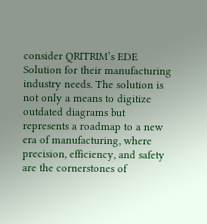consider QRITRIM’s EDE Solution for their manufacturing industry needs. The solution is not only a means to digitize outdated diagrams but represents a roadmap to a new era of manufacturing, where precision, efficiency, and safety are the cornerstones of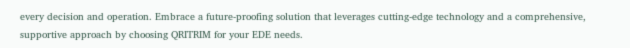every decision and operation. Embrace a future-proofing solution that leverages cutting-edge technology and a comprehensive, supportive approach by choosing QRITRIM for your EDE needs.